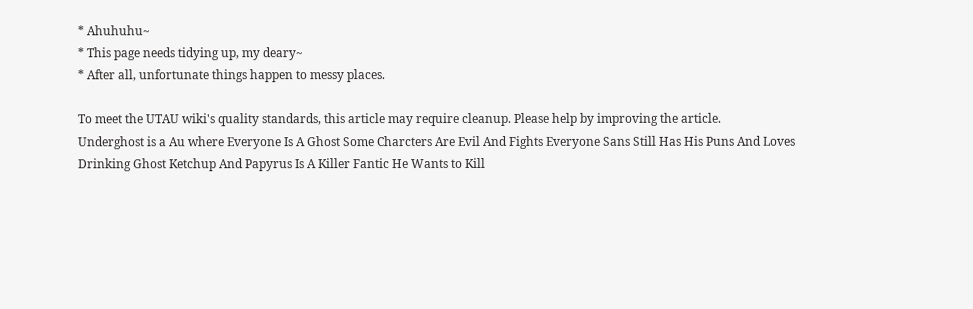* Ahuhuhu~
* This page needs tidying up, my deary~
* After all, unfortunate things happen to messy places.

To meet the UTAU wiki's quality standards, this article may require cleanup. Please help by improving the article.
Underghost is a Au where Everyone Is A Ghost Some Charcters Are Evil And Fights Everyone Sans Still Has His Puns And Loves Drinking Ghost Ketchup And Papyrus Is A Killer Fantic He Wants to Kill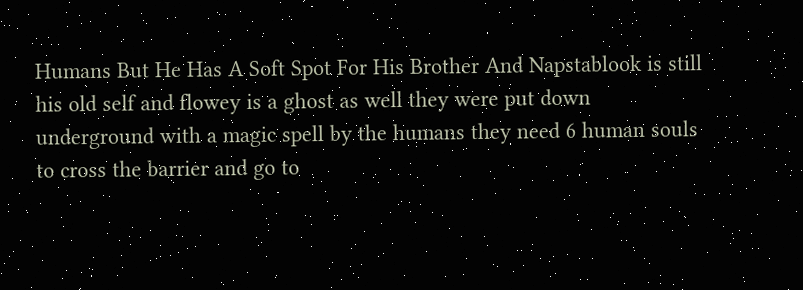Humans But He Has A Soft Spot For His Brother And Napstablook is still his old self and flowey is a ghost as well they were put down underground with a magic spell by the humans they need 6 human souls to cross the barrier and go to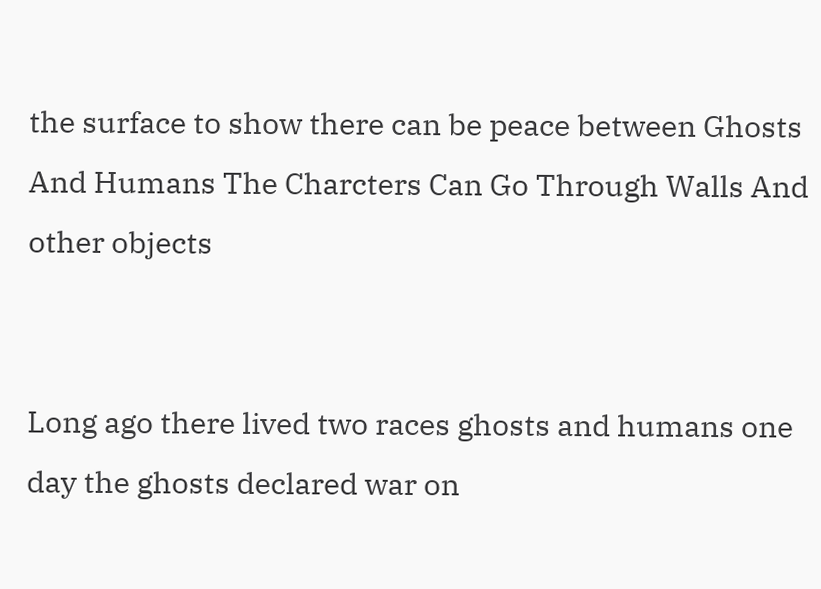the surface to show there can be peace between Ghosts And Humans The Charcters Can Go Through Walls And other objects


Long ago there lived two races ghosts and humans one day the ghosts declared war on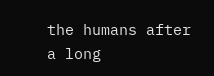the humans after a long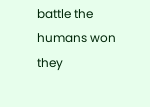battle the humans won they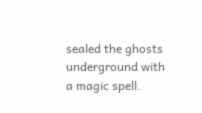sealed the ghosts underground with a magic spell.